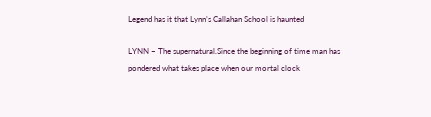Legend has it that Lynn’s Callahan School is haunted

LYNN – The supernatural.Since the beginning of time man has pondered what takes place when our mortal clock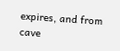expires, and from cave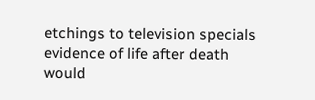etchings to television specials evidence of life after death would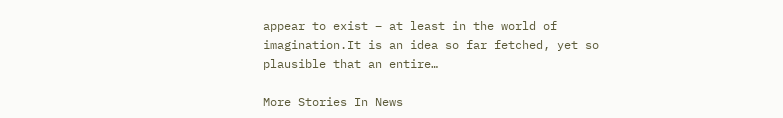appear to exist – at least in the world of imagination.It is an idea so far fetched, yet so plausible that an entire…

More Stories In News